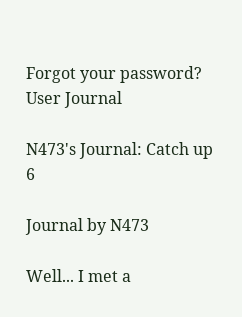Forgot your password?
User Journal

N473's Journal: Catch up 6

Journal by N473

Well... I met a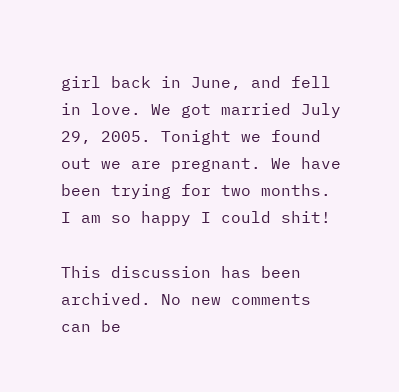girl back in June, and fell in love. We got married July 29, 2005. Tonight we found out we are pregnant. We have been trying for two months. I am so happy I could shit!

This discussion has been archived. No new comments can be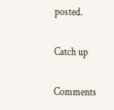posted.

Catch up

Comments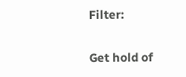Filter:

Get hold of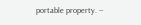portable property. --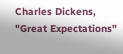Charles Dickens, "Great Expectations"